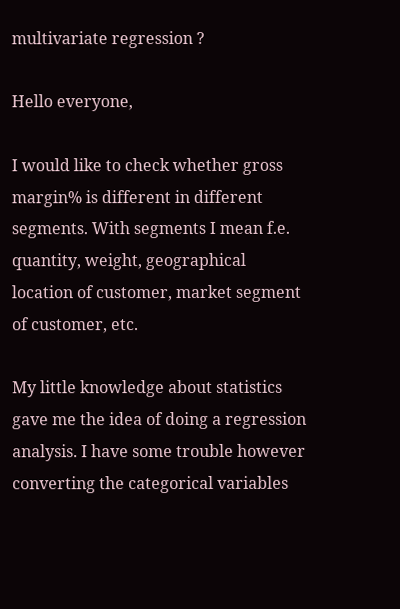multivariate regression ?

Hello everyone,

I would like to check whether gross margin% is different in different segments. With segments I mean f.e. quantity, weight, geographical location of customer, market segment of customer, etc.

My little knowledge about statistics gave me the idea of doing a regression analysis. I have some trouble however converting the categorical variables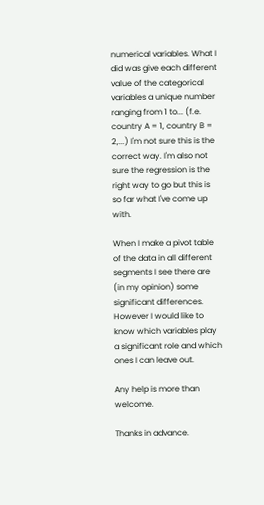numerical variables. What I did was give each different value of the categorical variables a unique number ranging from 1 to... (f.e. country A = 1, country B = 2,...) I'm not sure this is the correct way. I'm also not sure the regression is the right way to go but this is so far what I've come up with.

When I make a pivot table of the data in all different segments I see there are (in my opinion) some significant differences. However I would like to know which variables play a significant role and which ones I can leave out.

Any help is more than welcome.

Thanks in advance.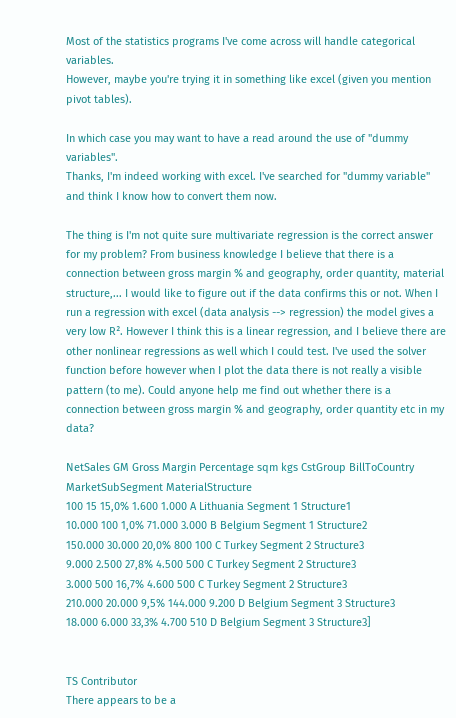Most of the statistics programs I've come across will handle categorical variables.
However, maybe you're trying it in something like excel (given you mention pivot tables).

In which case you may want to have a read around the use of "dummy variables".
Thanks, I'm indeed working with excel. I've searched for "dummy variable" and think I know how to convert them now.

The thing is I'm not quite sure multivariate regression is the correct answer for my problem? From business knowledge I believe that there is a connection between gross margin % and geography, order quantity, material structure,... I would like to figure out if the data confirms this or not. When I run a regression with excel (data analysis --> regression) the model gives a very low R². However I think this is a linear regression, and I believe there are other nonlinear regressions as well which I could test. I've used the solver function before however when I plot the data there is not really a visible pattern (to me). Could anyone help me find out whether there is a connection between gross margin % and geography, order quantity etc in my data?

NetSales GM Gross Margin Percentage sqm kgs CstGroup BillToCountry MarketSubSegment MaterialStructure
100 15 15,0% 1.600 1.000 A Lithuania Segment 1 Structure1
10.000 100 1,0% 71.000 3.000 B Belgium Segment 1 Structure2
150.000 30.000 20,0% 800 100 C Turkey Segment 2 Structure3
9.000 2.500 27,8% 4.500 500 C Turkey Segment 2 Structure3
3.000 500 16,7% 4.600 500 C Turkey Segment 2 Structure3
210.000 20.000 9,5% 144.000 9.200 D Belgium Segment 3 Structure3
18.000 6.000 33,3% 4.700 510 D Belgium Segment 3 Structure3]


TS Contributor
There appears to be a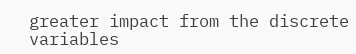greater impact from the discrete variables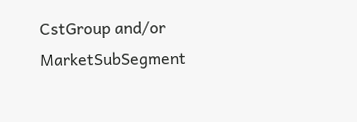CstGroup and/or MarketSubSegment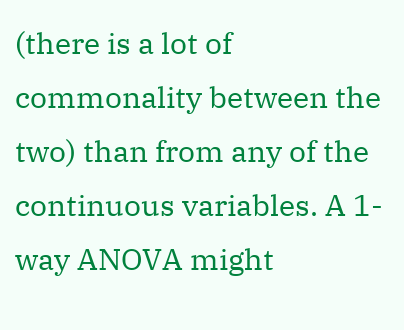(there is a lot of commonality between the two) than from any of the continuous variables. A 1-way ANOVA might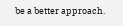be a better approach.